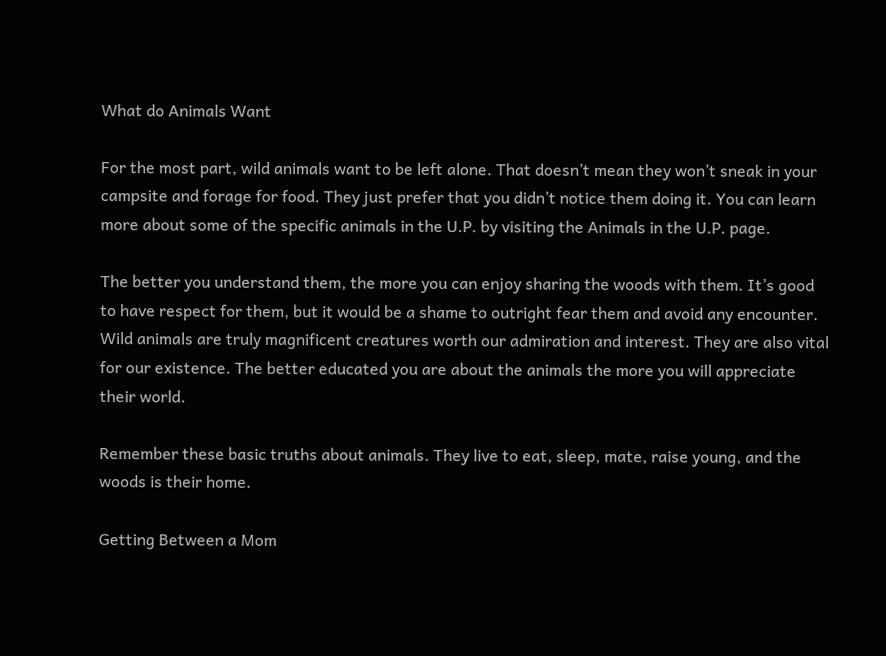What do Animals Want

For the most part, wild animals want to be left alone. That doesn’t mean they won’t sneak in your campsite and forage for food. They just prefer that you didn’t notice them doing it. You can learn more about some of the specific animals in the U.P. by visiting the Animals in the U.P. page.

The better you understand them, the more you can enjoy sharing the woods with them. It’s good to have respect for them, but it would be a shame to outright fear them and avoid any encounter. Wild animals are truly magnificent creatures worth our admiration and interest. They are also vital for our existence. The better educated you are about the animals the more you will appreciate their world.

Remember these basic truths about animals. They live to eat, sleep, mate, raise young, and the woods is their home.

Getting Between a Mom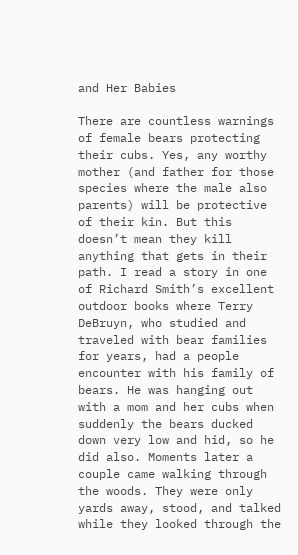and Her Babies

There are countless warnings of female bears protecting their cubs. Yes, any worthy mother (and father for those species where the male also parents) will be protective of their kin. But this doesn’t mean they kill anything that gets in their path. I read a story in one of Richard Smith’s excellent outdoor books where Terry DeBruyn, who studied and traveled with bear families for years, had a people encounter with his family of bears. He was hanging out with a mom and her cubs when suddenly the bears ducked down very low and hid, so he did also. Moments later a couple came walking through the woods. They were only yards away, stood, and talked while they looked through the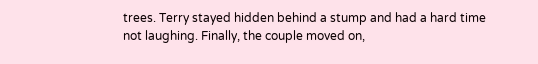trees. Terry stayed hidden behind a stump and had a hard time not laughing. Finally, the couple moved on,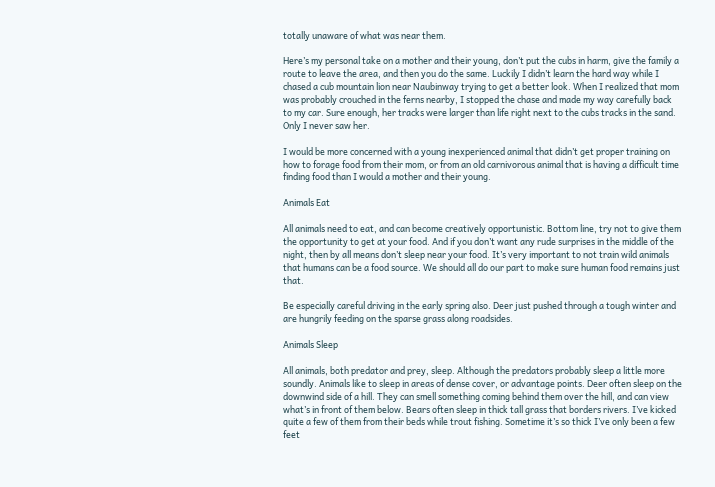totally unaware of what was near them.

Here’s my personal take on a mother and their young, don’t put the cubs in harm, give the family a route to leave the area, and then you do the same. Luckily I didn’t learn the hard way while I chased a cub mountain lion near Naubinway trying to get a better look. When I realized that mom was probably crouched in the ferns nearby, I stopped the chase and made my way carefully back to my car. Sure enough, her tracks were larger than life right next to the cubs tracks in the sand. Only I never saw her.

I would be more concerned with a young inexperienced animal that didn’t get proper training on how to forage food from their mom, or from an old carnivorous animal that is having a difficult time finding food than I would a mother and their young.

Animals Eat

All animals need to eat, and can become creatively opportunistic. Bottom line, try not to give them the opportunity to get at your food. And if you don’t want any rude surprises in the middle of the night, then by all means don’t sleep near your food. It’s very important to not train wild animals that humans can be a food source. We should all do our part to make sure human food remains just that.

Be especially careful driving in the early spring also. Deer just pushed through a tough winter and are hungrily feeding on the sparse grass along roadsides.

Animals Sleep

All animals, both predator and prey, sleep. Although the predators probably sleep a little more soundly. Animals like to sleep in areas of dense cover, or advantage points. Deer often sleep on the downwind side of a hill. They can smell something coming behind them over the hill, and can view what’s in front of them below. Bears often sleep in thick tall grass that borders rivers. I’ve kicked quite a few of them from their beds while trout fishing. Sometime it’s so thick I’ve only been a few feet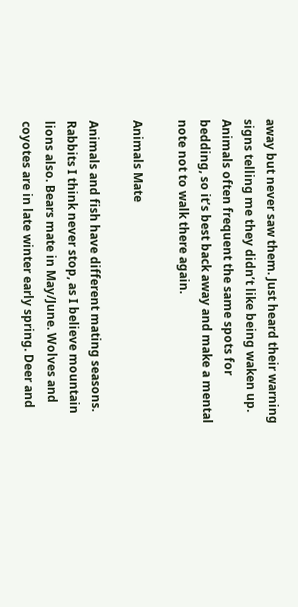away but never saw them. Just heard their warning signs telling me they didn’t like being waken up. Animals often frequent the same spots for bedding, so it’s best back away and make a mental note not to walk there again.

Animals Mate

Animals and fish have different mating seasons. Rabbits I think never stop, as I believe mountain lions also. Bears mate in May/June. Wolves and coyotes are in late winter early spring. Deer and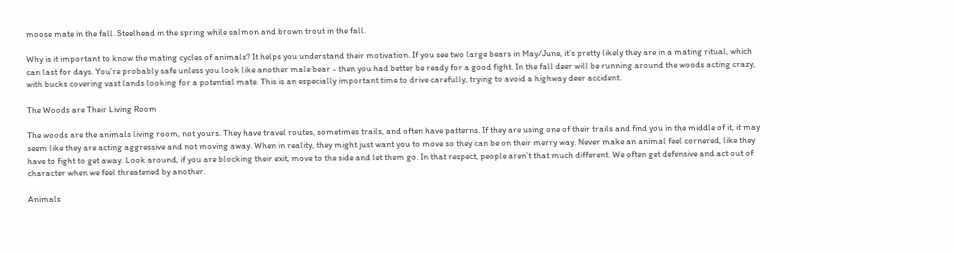moose mate in the fall. Steelhead in the spring while salmon and brown trout in the fall.

Why is it important to know the mating cycles of animals? It helps you understand their motivation. If you see two large bears in May/June, it’s pretty likely they are in a mating ritual, which can last for days. You’re probably safe unless you look like another male bear - then you had better be ready for a good fight. In the fall deer will be running around the woods acting crazy, with bucks covering vast lands looking for a potential mate. This is an especially important time to drive carefully, trying to avoid a highway deer accident.

The Woods are Their Living Room

The woods are the animals living room, not yours. They have travel routes, sometimes trails, and often have patterns. If they are using one of their trails and find you in the middle of it, it may seem like they are acting aggressive and not moving away. When in reality, they might just want you to move so they can be on their merry way. Never make an animal feel cornered, like they have to fight to get away. Look around, if you are blocking their exit, move to the side and let them go. In that respect, people aren’t that much different. We often get defensive and act out of character when we feel threatened by another.

Animals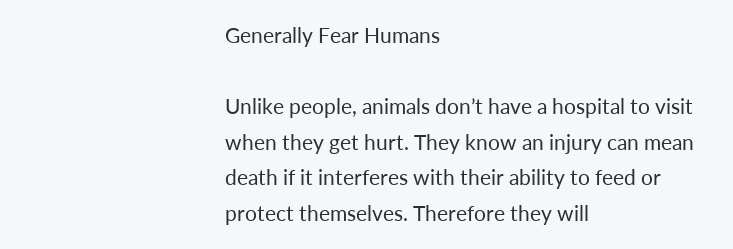Generally Fear Humans

Unlike people, animals don’t have a hospital to visit when they get hurt. They know an injury can mean death if it interferes with their ability to feed or protect themselves. Therefore they will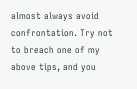almost always avoid confrontation. Try not to breach one of my above tips, and you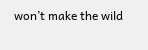won’t make the wild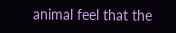animal feel that the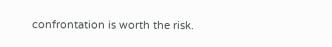confrontation is worth the risk.